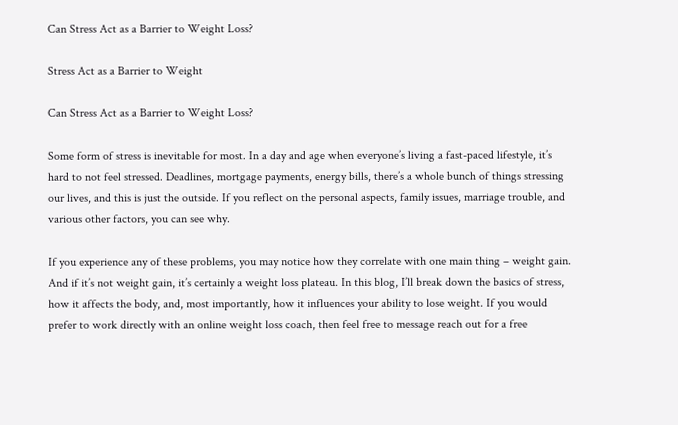Can Stress Act as a Barrier to Weight Loss?

Stress Act as a Barrier to Weight

Can Stress Act as a Barrier to Weight Loss?

Some form of stress is inevitable for most. In a day and age when everyone’s living a fast-paced lifestyle, it’s hard to not feel stressed. Deadlines, mortgage payments, energy bills, there’s a whole bunch of things stressing our lives, and this is just the outside. If you reflect on the personal aspects, family issues, marriage trouble, and various other factors, you can see why.

If you experience any of these problems, you may notice how they correlate with one main thing – weight gain. And if it’s not weight gain, it’s certainly a weight loss plateau. In this blog, I’ll break down the basics of stress, how it affects the body, and, most importantly, how it influences your ability to lose weight. If you would prefer to work directly with an online weight loss coach, then feel free to message reach out for a free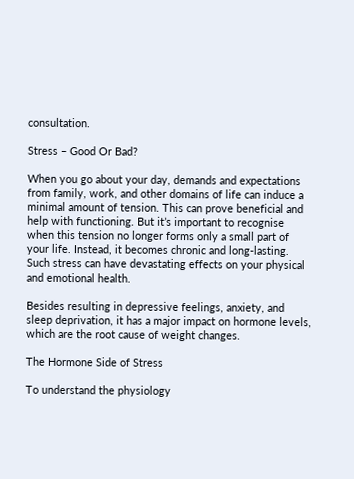consultation.

Stress – Good Or Bad?

When you go about your day, demands and expectations from family, work, and other domains of life can induce a minimal amount of tension. This can prove beneficial and help with functioning. But it’s important to recognise when this tension no longer forms only a small part of your life. Instead, it becomes chronic and long-lasting. Such stress can have devastating effects on your physical and emotional health.

Besides resulting in depressive feelings, anxiety, and sleep deprivation, it has a major impact on hormone levels, which are the root cause of weight changes.

The Hormone Side of Stress

To understand the physiology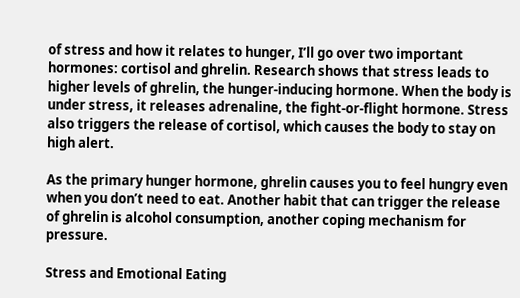of stress and how it relates to hunger, I’ll go over two important hormones: cortisol and ghrelin. Research shows that stress leads to higher levels of ghrelin, the hunger-inducing hormone. When the body is under stress, it releases adrenaline, the fight-or-flight hormone. Stress also triggers the release of cortisol, which causes the body to stay on high alert.

As the primary hunger hormone, ghrelin causes you to feel hungry even when you don’t need to eat. Another habit that can trigger the release of ghrelin is alcohol consumption, another coping mechanism for pressure.

Stress and Emotional Eating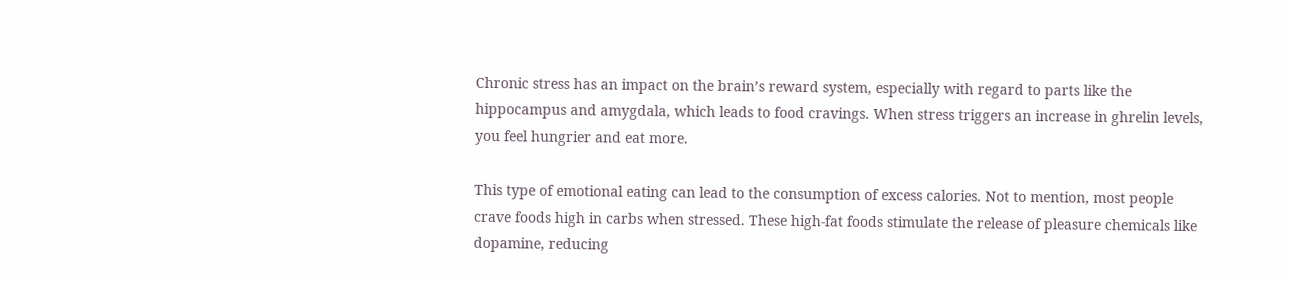Chronic stress has an impact on the brain’s reward system, especially with regard to parts like the hippocampus and amygdala, which leads to food cravings. When stress triggers an increase in ghrelin levels, you feel hungrier and eat more.

This type of emotional eating can lead to the consumption of excess calories. Not to mention, most people crave foods high in carbs when stressed. These high-fat foods stimulate the release of pleasure chemicals like dopamine, reducing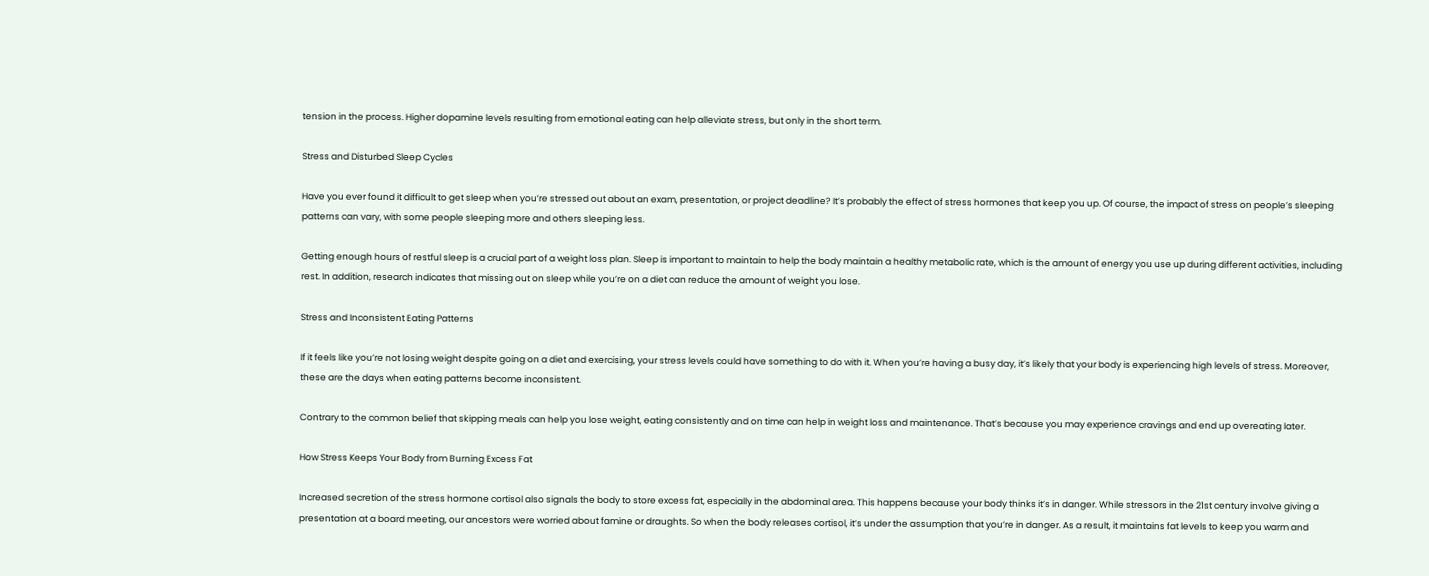tension in the process. Higher dopamine levels resulting from emotional eating can help alleviate stress, but only in the short term.

Stress and Disturbed Sleep Cycles

Have you ever found it difficult to get sleep when you’re stressed out about an exam, presentation, or project deadline? It’s probably the effect of stress hormones that keep you up. Of course, the impact of stress on people’s sleeping patterns can vary, with some people sleeping more and others sleeping less.

Getting enough hours of restful sleep is a crucial part of a weight loss plan. Sleep is important to maintain to help the body maintain a healthy metabolic rate, which is the amount of energy you use up during different activities, including rest. In addition, research indicates that missing out on sleep while you’re on a diet can reduce the amount of weight you lose.

Stress and Inconsistent Eating Patterns

If it feels like you’re not losing weight despite going on a diet and exercising, your stress levels could have something to do with it. When you’re having a busy day, it’s likely that your body is experiencing high levels of stress. Moreover, these are the days when eating patterns become inconsistent.

Contrary to the common belief that skipping meals can help you lose weight, eating consistently and on time can help in weight loss and maintenance. That’s because you may experience cravings and end up overeating later.

How Stress Keeps Your Body from Burning Excess Fat

Increased secretion of the stress hormone cortisol also signals the body to store excess fat, especially in the abdominal area. This happens because your body thinks it’s in danger. While stressors in the 21st century involve giving a presentation at a board meeting, our ancestors were worried about famine or draughts. So when the body releases cortisol, it’s under the assumption that you’re in danger. As a result, it maintains fat levels to keep you warm and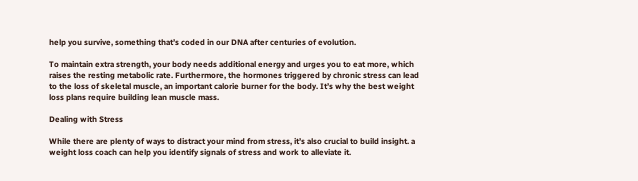help you survive, something that’s coded in our DNA after centuries of evolution.

To maintain extra strength, your body needs additional energy and urges you to eat more, which raises the resting metabolic rate. Furthermore, the hormones triggered by chronic stress can lead to the loss of skeletal muscle, an important calorie burner for the body. It’s why the best weight loss plans require building lean muscle mass.

Dealing with Stress

While there are plenty of ways to distract your mind from stress, it’s also crucial to build insight. a weight loss coach can help you identify signals of stress and work to alleviate it.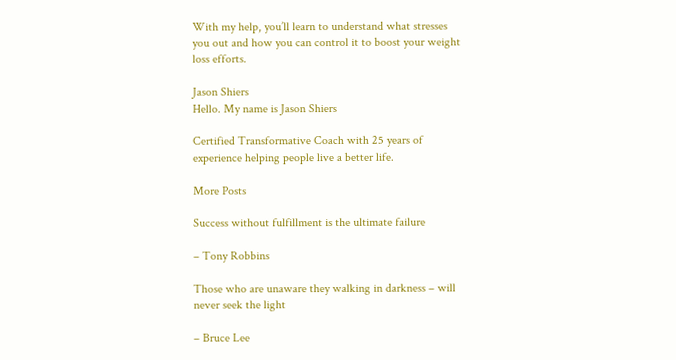With my help, you’ll learn to understand what stresses you out and how you can control it to boost your weight loss efforts.

Jason Shiers
Hello. My name is Jason Shiers

Certified Transformative Coach with 25 years of experience helping people live a better life.

More Posts

Success without fulfillment is the ultimate failure

– Tony Robbins

Those who are unaware they walking in darkness – will never seek the light

– Bruce Lee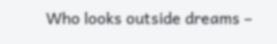Who looks outside dreams –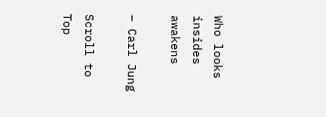Who looks insides awakens

– Carl Jung

Scroll to Top